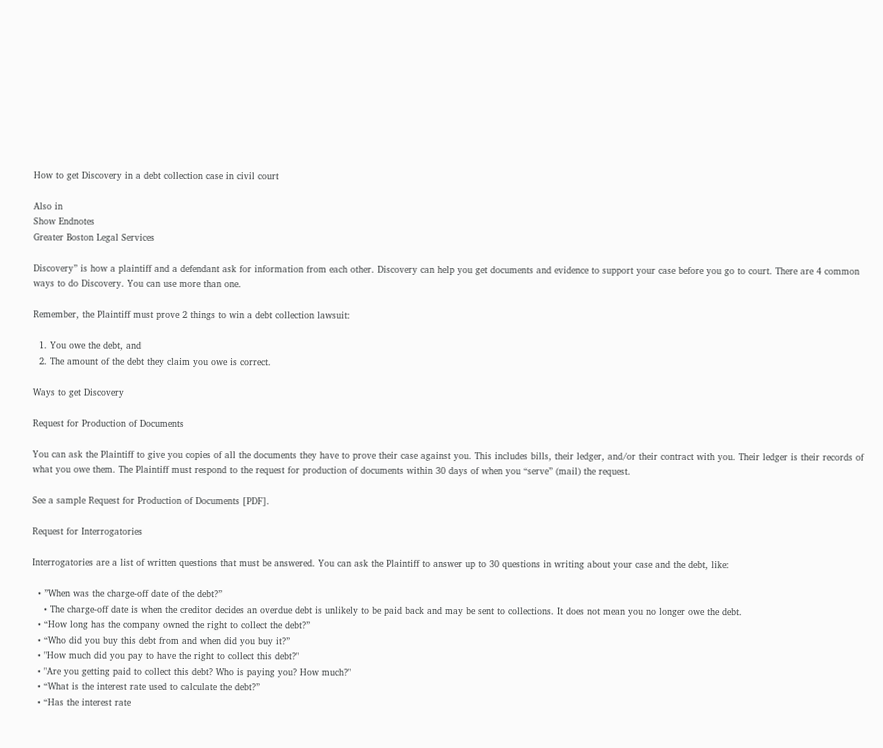How to get Discovery in a debt collection case in civil court

Also in
Show Endnotes
Greater Boston Legal Services

Discovery” is how a plaintiff and a defendant ask for information from each other. Discovery can help you get documents and evidence to support your case before you go to court. There are 4 common ways to do Discovery. You can use more than one.

Remember, the Plaintiff must prove 2 things to win a debt collection lawsuit:

  1. You owe the debt, and
  2. The amount of the debt they claim you owe is correct.

Ways to get Discovery

Request for Production of Documents

You can ask the Plaintiff to give you copies of all the documents they have to prove their case against you. This includes bills, their ledger, and/or their contract with you. Their ledger is their records of what you owe them. The Plaintiff must respond to the request for production of documents within 30 days of when you “serve” (mail) the request.

See a sample Request for Production of Documents [PDF].

Request for Interrogatories

Interrogatories are a list of written questions that must be answered. You can ask the Plaintiff to answer up to 30 questions in writing about your case and the debt, like:

  • ”When was the charge-off date of the debt?”
    • The charge-off date is when the creditor decides an overdue debt is unlikely to be paid back and may be sent to collections. It does not mean you no longer owe the debt.
  • “How long has the company owned the right to collect the debt?”
  • “Who did you buy this debt from and when did you buy it?”
  • "How much did you pay to have the right to collect this debt?"
  • "Are you getting paid to collect this debt? Who is paying you? How much?"
  • “What is the interest rate used to calculate the debt?”
  • “Has the interest rate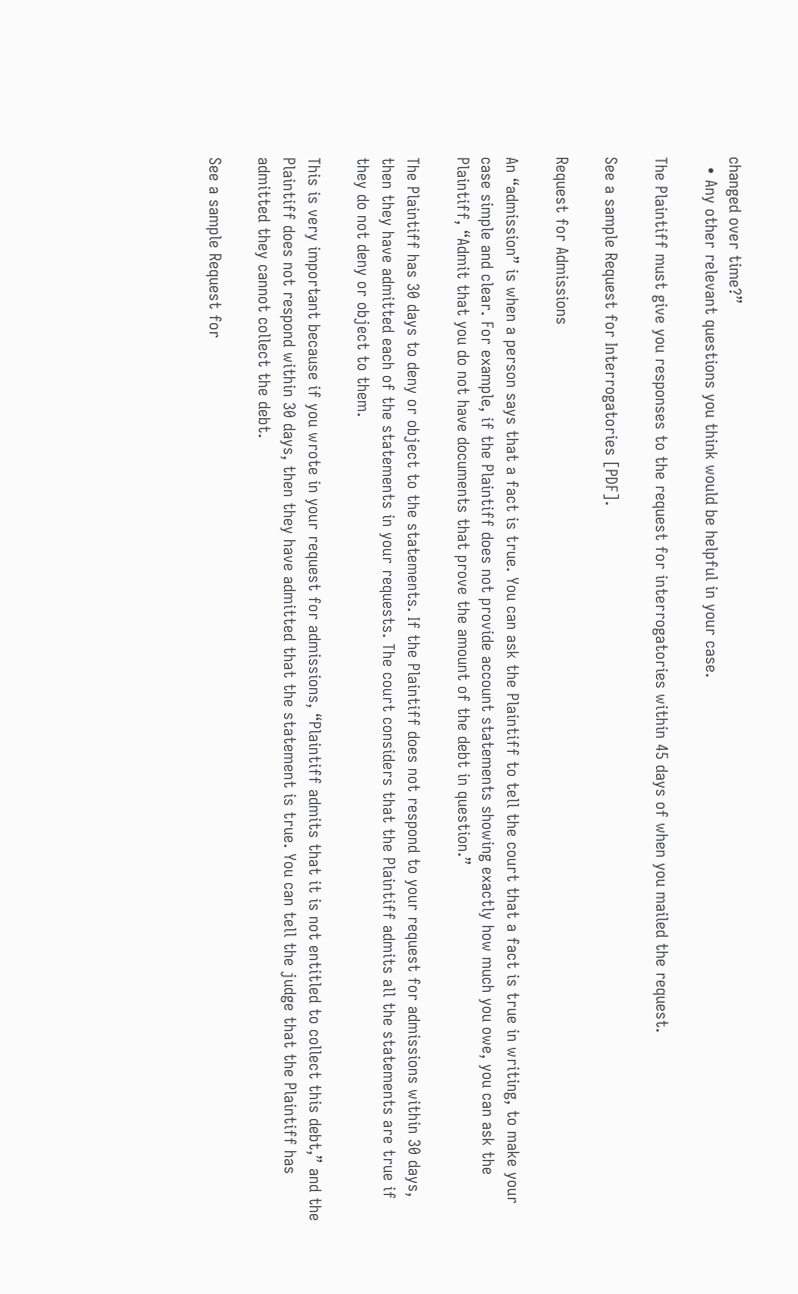changed over time?”
  • Any other relevant questions you think would be helpful in your case.

The Plaintiff must give you responses to the request for interrogatories within 45 days of when you mailed the request.

See a sample Request for Interrogatories [PDF].

Request for Admissions

An “admission” is when a person says that a fact is true. You can ask the Plaintiff to tell the court that a fact is true in writing, to make your case simple and clear. For example, if the Plaintiff does not provide account statements showing exactly how much you owe, you can ask the Plaintiff, “Admit that you do not have documents that prove the amount of the debt in question.”

The Plaintiff has 30 days to deny or object to the statements. If the Plaintiff does not respond to your request for admissions within 30 days, then they have admitted each of the statements in your requests. The court considers that the Plaintiff admits all the statements are true if they do not deny or object to them.

This is very important because if you wrote in your request for admissions, “Plaintiff admits that it is not entitled to collect this debt,” and the Plaintiff does not respond within 30 days, then they have admitted that the statement is true. You can tell the judge that the Plaintiff has admitted they cannot collect the debt.

See a sample Request for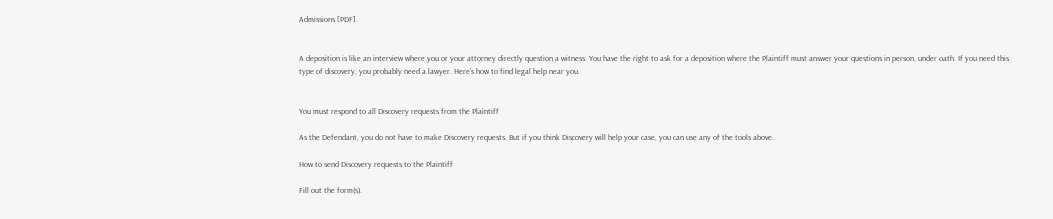Admissions [PDF].


A deposition is like an interview where you or your attorney directly question a witness. You have the right to ask for a deposition where the Plaintiff must answer your questions in person, under oath. If you need this type of discovery, you probably need a lawyer. Here’s how to find legal help near you.


You must respond to all Discovery requests from the Plaintiff

As the Defendant, you do not have to make Discovery requests. But if you think Discovery will help your case, you can use any of the tools above.

How to send Discovery requests to the Plaintiff

Fill out the form(s).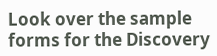Look over the sample forms for the Discovery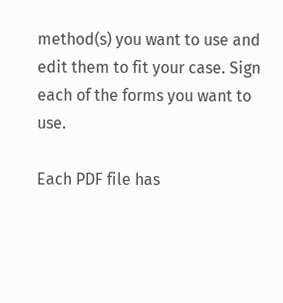method(s) you want to use and edit them to fit your case. Sign each of the forms you want to use.

Each PDF file has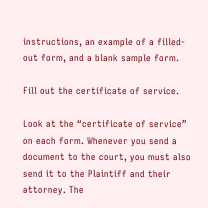instructions, an example of a filled-out form, and a blank sample form.

Fill out the certificate of service.

Look at the “certificate of service” on each form. Whenever you send a document to the court, you must also send it to the Plaintiff and their attorney. The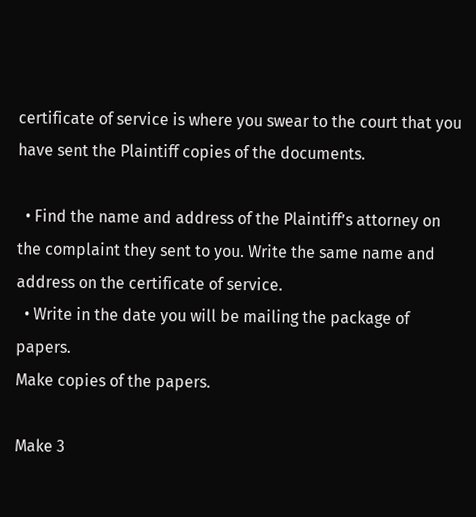certificate of service is where you swear to the court that you have sent the Plaintiff copies of the documents.

  • Find the name and address of the Plaintiff’s attorney on the complaint they sent to you. Write the same name and address on the certificate of service.
  • Write in the date you will be mailing the package of papers.
Make copies of the papers.

Make 3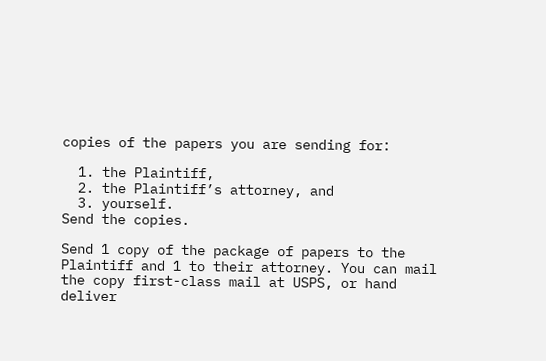copies of the papers you are sending for:

  1. the Plaintiff,
  2. the Plaintiff’s attorney, and
  3. yourself.
Send the copies.

Send 1 copy of the package of papers to the Plaintiff and 1 to their attorney. You can mail the copy first-class mail at USPS, or hand deliver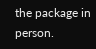the package in person.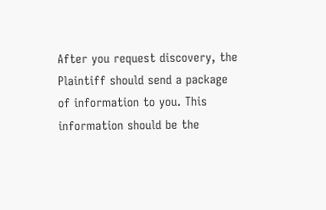After you request discovery, the Plaintiff should send a package of information to you. This information should be the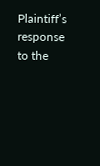Plaintiff’s response to the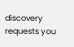discovery requests you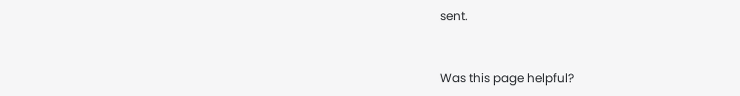sent.


Was this page helpful?